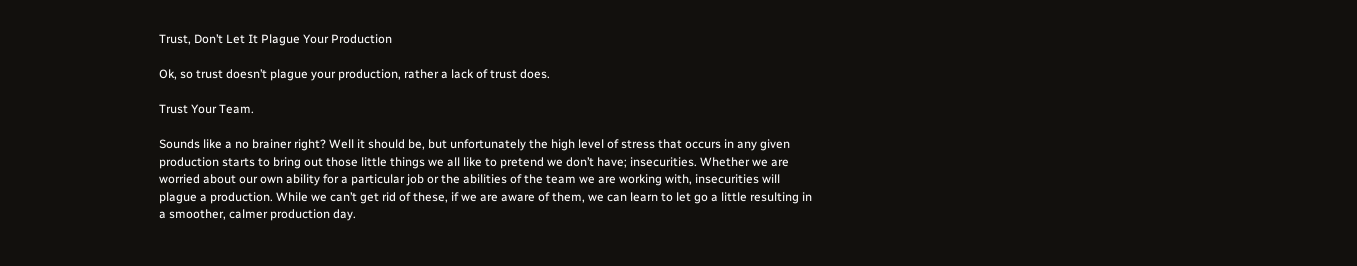Trust, Don’t Let It Plague Your Production

Ok, so trust doesn’t plague your production, rather a lack of trust does.

Trust Your Team.

Sounds like a no brainer right? Well it should be, but unfortunately the high level of stress that occurs in any given production starts to bring out those little things we all like to pretend we don’t have; insecurities. Whether we are worried about our own ability for a particular job or the abilities of the team we are working with, insecurities will plague a production. While we can’t get rid of these, if we are aware of them, we can learn to let go a little resulting in a smoother, calmer production day.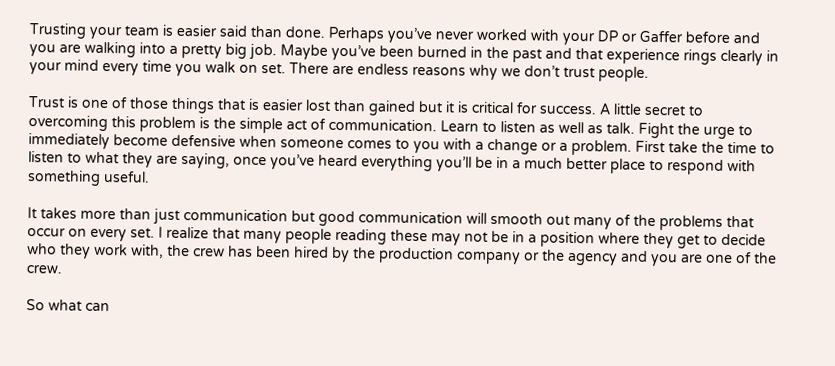Trusting your team is easier said than done. Perhaps you’ve never worked with your DP or Gaffer before and you are walking into a pretty big job. Maybe you’ve been burned in the past and that experience rings clearly in your mind every time you walk on set. There are endless reasons why we don’t trust people.

Trust is one of those things that is easier lost than gained but it is critical for success. A little secret to overcoming this problem is the simple act of communication. Learn to listen as well as talk. Fight the urge to immediately become defensive when someone comes to you with a change or a problem. First take the time to listen to what they are saying, once you’ve heard everything you’ll be in a much better place to respond with something useful.

It takes more than just communication but good communication will smooth out many of the problems that occur on every set. I realize that many people reading these may not be in a position where they get to decide who they work with, the crew has been hired by the production company or the agency and you are one of the crew.

So what can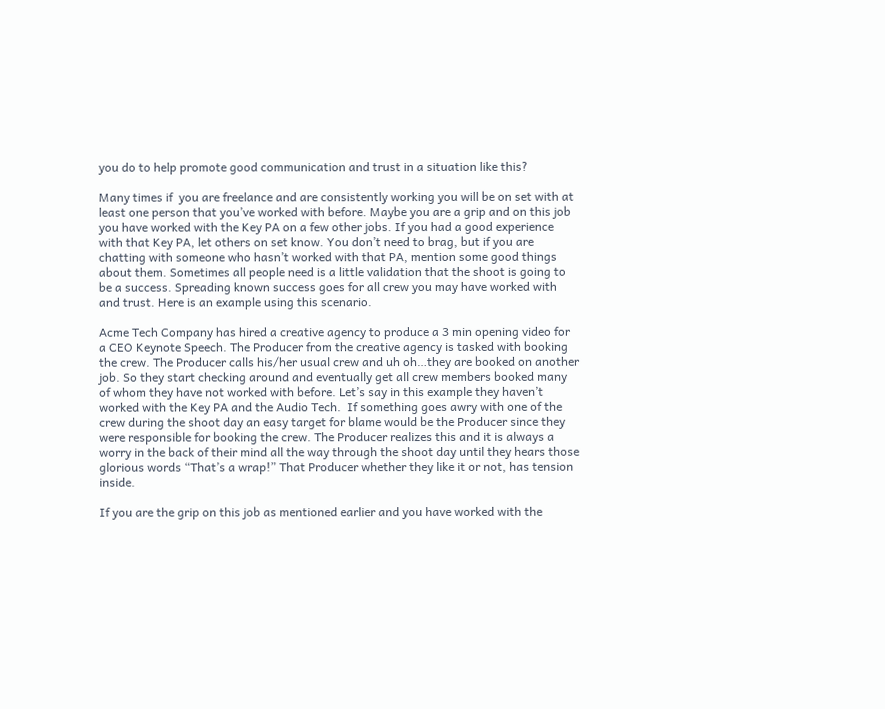you do to help promote good communication and trust in a situation like this?

Many times if  you are freelance and are consistently working you will be on set with at least one person that you’ve worked with before. Maybe you are a grip and on this job you have worked with the Key PA on a few other jobs. If you had a good experience with that Key PA, let others on set know. You don’t need to brag, but if you are chatting with someone who hasn’t worked with that PA, mention some good things about them. Sometimes all people need is a little validation that the shoot is going to be a success. Spreading known success goes for all crew you may have worked with and trust. Here is an example using this scenario.

Acme Tech Company has hired a creative agency to produce a 3 min opening video for a CEO Keynote Speech. The Producer from the creative agency is tasked with booking the crew. The Producer calls his/her usual crew and uh oh…they are booked on another job. So they start checking around and eventually get all crew members booked many of whom they have not worked with before. Let’s say in this example they haven’t worked with the Key PA and the Audio Tech.  If something goes awry with one of the crew during the shoot day an easy target for blame would be the Producer since they were responsible for booking the crew. The Producer realizes this and it is always a worry in the back of their mind all the way through the shoot day until they hears those glorious words “That’s a wrap!” That Producer whether they like it or not, has tension inside.

If you are the grip on this job as mentioned earlier and you have worked with the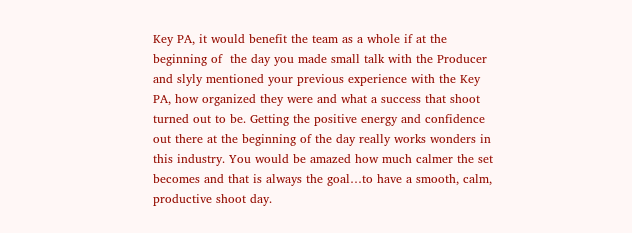Key PA, it would benefit the team as a whole if at the beginning of  the day you made small talk with the Producer and slyly mentioned your previous experience with the Key PA, how organized they were and what a success that shoot turned out to be. Getting the positive energy and confidence out there at the beginning of the day really works wonders in this industry. You would be amazed how much calmer the set becomes and that is always the goal…to have a smooth, calm, productive shoot day.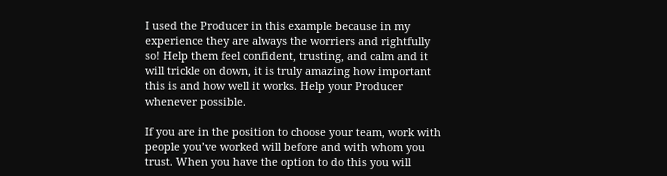I used the Producer in this example because in my experience they are always the worriers and rightfully so! Help them feel confident, trusting, and calm and it will trickle on down, it is truly amazing how important this is and how well it works. Help your Producer whenever possible.

If you are in the position to choose your team, work with people you’ve worked will before and with whom you trust. When you have the option to do this you will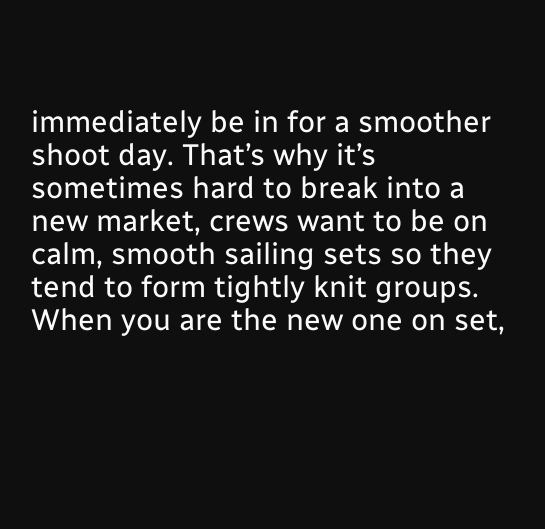immediately be in for a smoother shoot day. That’s why it’s sometimes hard to break into a new market, crews want to be on calm, smooth sailing sets so they tend to form tightly knit groups. When you are the new one on set,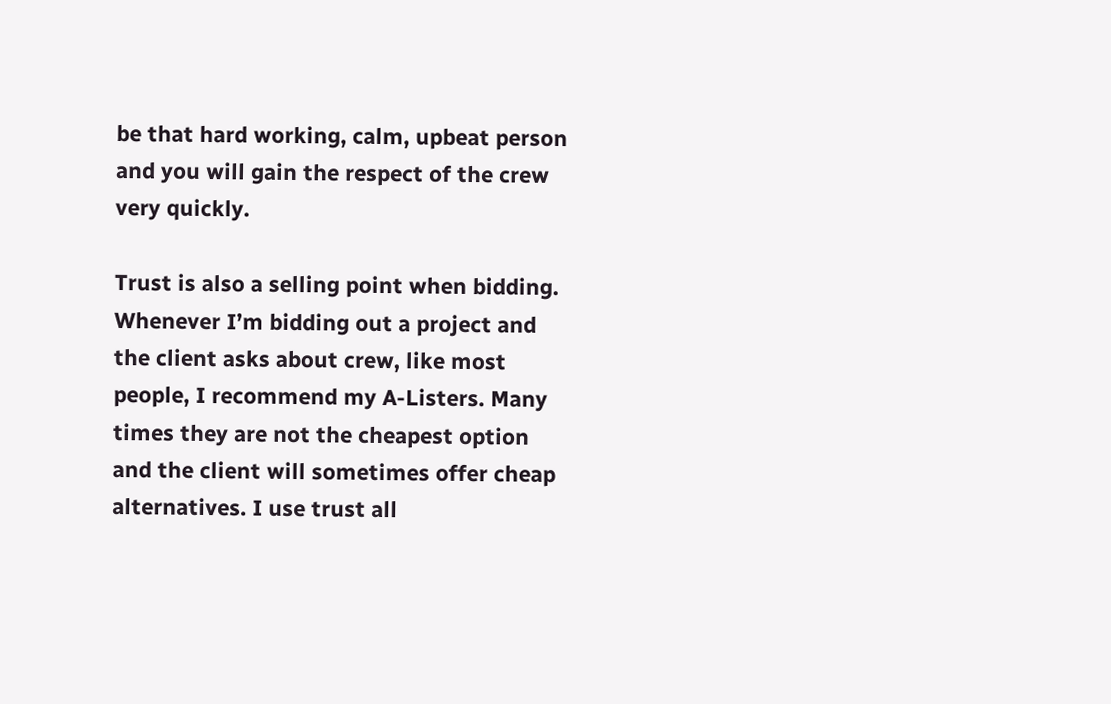be that hard working, calm, upbeat person and you will gain the respect of the crew very quickly.

Trust is also a selling point when bidding. Whenever I’m bidding out a project and the client asks about crew, like most people, I recommend my A-Listers. Many times they are not the cheapest option and the client will sometimes offer cheap alternatives. I use trust all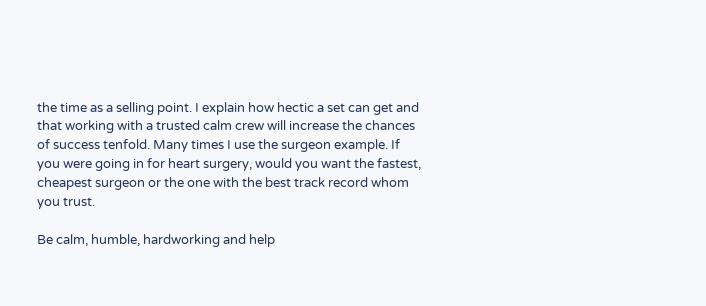the time as a selling point. I explain how hectic a set can get and that working with a trusted calm crew will increase the chances of success tenfold. Many times I use the surgeon example. If you were going in for heart surgery, would you want the fastest, cheapest surgeon or the one with the best track record whom you trust.

Be calm, humble, hardworking and help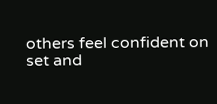others feel confident on set and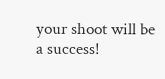your shoot will be a success!